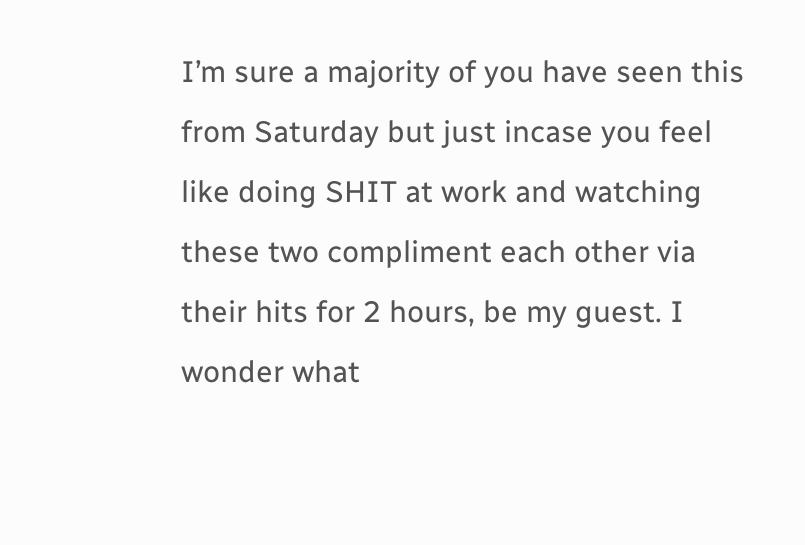I’m sure a majority of you have seen this from Saturday but just incase you feel like doing SHIT at work and watching these two compliment each other via their hits for 2 hours, be my guest. I wonder what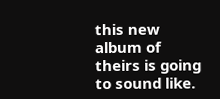this new album of theirs is going to sound like.